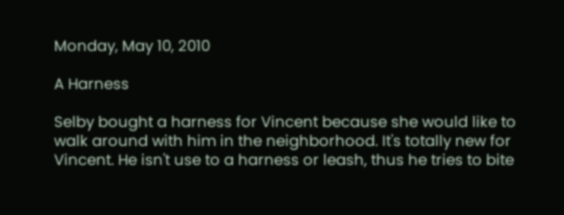Monday, May 10, 2010

A Harness

Selby bought a harness for Vincent because she would like to walk around with him in the neighborhood. It's totally new for Vincent. He isn't use to a harness or leash, thus he tries to bite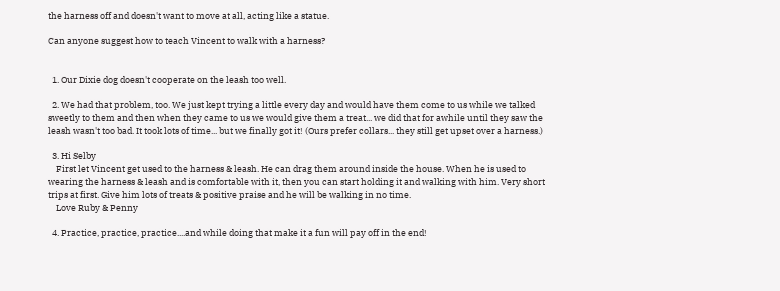the harness off and doesn't want to move at all, acting like a statue.

Can anyone suggest how to teach Vincent to walk with a harness?


  1. Our Dixie dog doesn't cooperate on the leash too well.

  2. We had that problem, too. We just kept trying a little every day and would have them come to us while we talked sweetly to them and then when they came to us we would give them a treat... we did that for awhile until they saw the leash wasn't too bad. It took lots of time... but we finally got it! (Ours prefer collars... they still get upset over a harness.)

  3. Hi Selby
    First let Vincent get used to the harness & leash. He can drag them around inside the house. When he is used to wearing the harness & leash and is comfortable with it, then you can start holding it and walking with him. Very short trips at first. Give him lots of treats & positive praise and he will be walking in no time.
    Love Ruby & Penny

  4. Practice, practice, practice....and while doing that make it a fun will pay off in the end!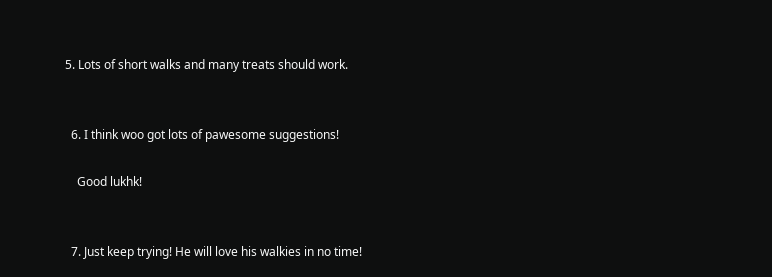5. Lots of short walks and many treats should work.


  6. I think woo got lots of pawesome suggestions!

    Good lukhk!


  7. Just keep trying! He will love his walkies in no time!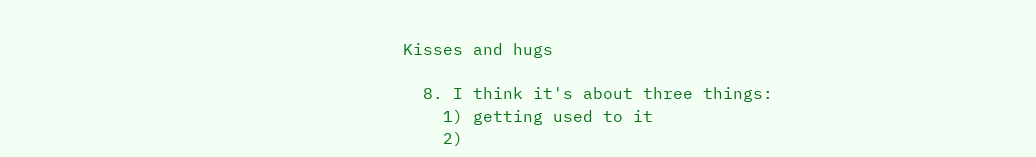Kisses and hugs

  8. I think it's about three things:
    1) getting used to it
    2)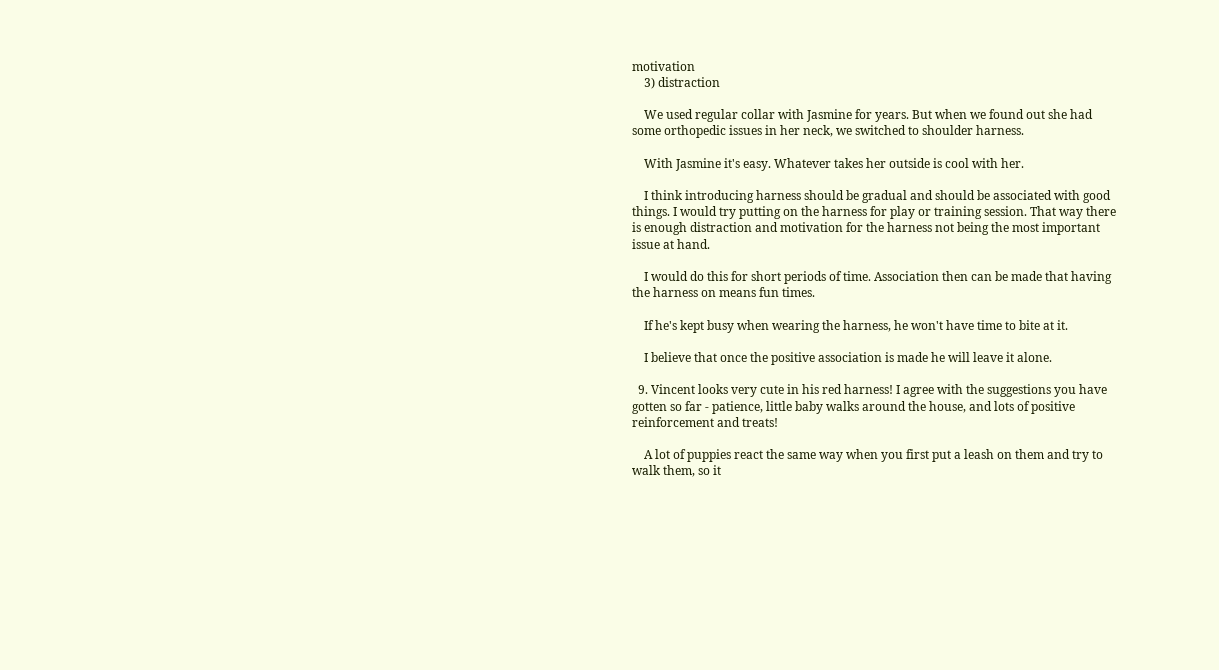motivation
    3) distraction

    We used regular collar with Jasmine for years. But when we found out she had some orthopedic issues in her neck, we switched to shoulder harness.

    With Jasmine it's easy. Whatever takes her outside is cool with her.

    I think introducing harness should be gradual and should be associated with good things. I would try putting on the harness for play or training session. That way there is enough distraction and motivation for the harness not being the most important issue at hand.

    I would do this for short periods of time. Association then can be made that having the harness on means fun times.

    If he's kept busy when wearing the harness, he won't have time to bite at it.

    I believe that once the positive association is made he will leave it alone.

  9. Vincent looks very cute in his red harness! I agree with the suggestions you have gotten so far - patience, little baby walks around the house, and lots of positive reinforcement and treats!

    A lot of puppies react the same way when you first put a leash on them and try to walk them, so it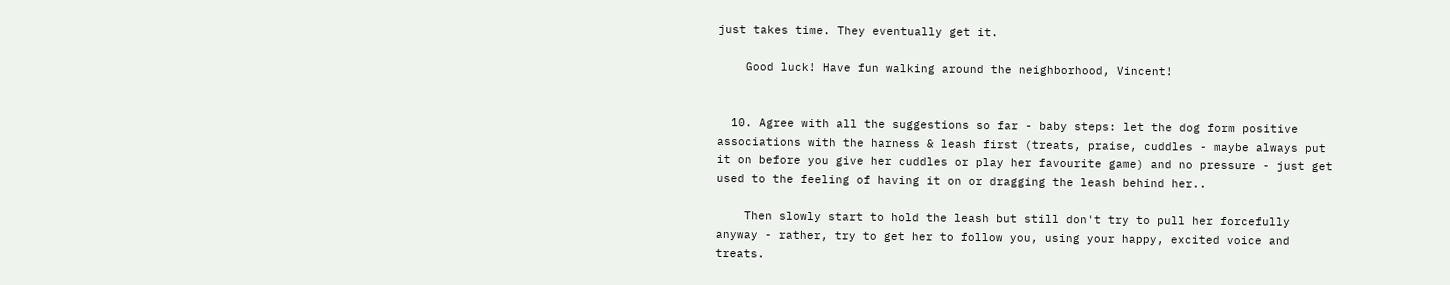just takes time. They eventually get it.

    Good luck! Have fun walking around the neighborhood, Vincent!


  10. Agree with all the suggestions so far - baby steps: let the dog form positive associations with the harness & leash first (treats, praise, cuddles - maybe always put it on before you give her cuddles or play her favourite game) and no pressure - just get used to the feeling of having it on or dragging the leash behind her..

    Then slowly start to hold the leash but still don't try to pull her forcefully anyway - rather, try to get her to follow you, using your happy, excited voice and treats.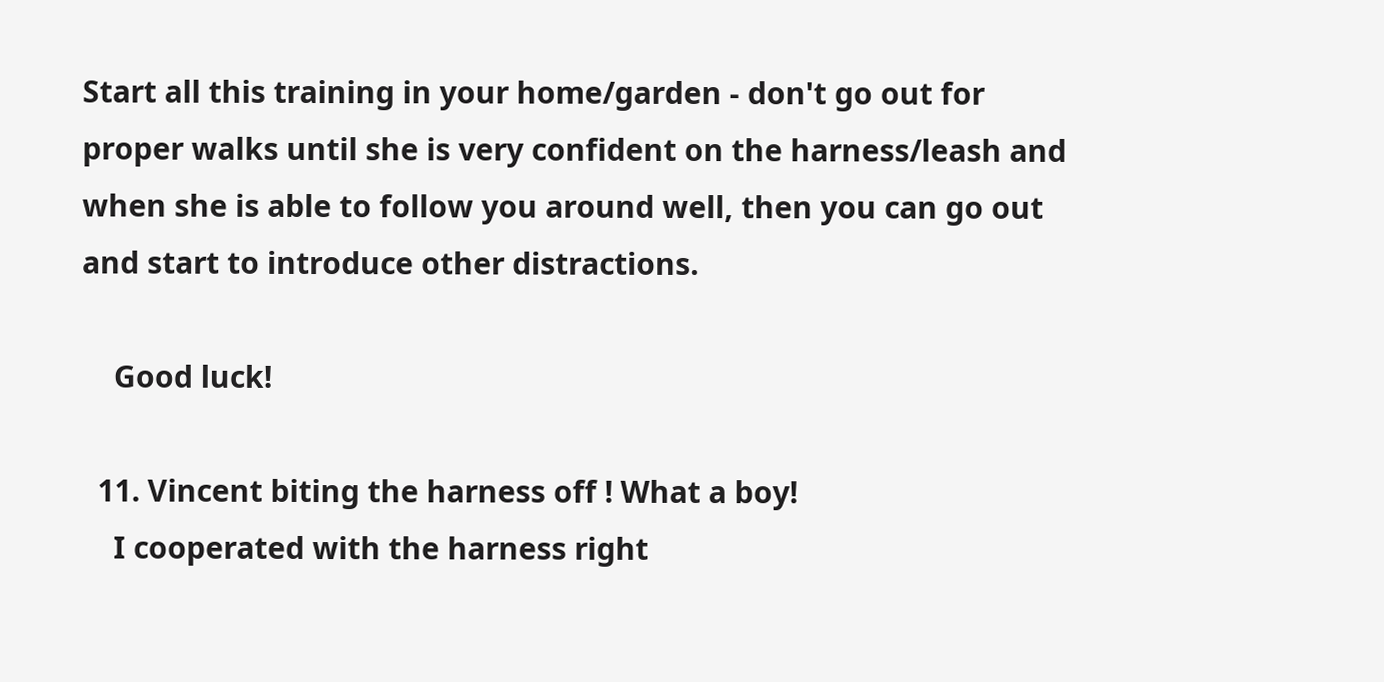Start all this training in your home/garden - don't go out for proper walks until she is very confident on the harness/leash and when she is able to follow you around well, then you can go out and start to introduce other distractions.

    Good luck!

  11. Vincent biting the harness off ! What a boy!
    I cooperated with the harness right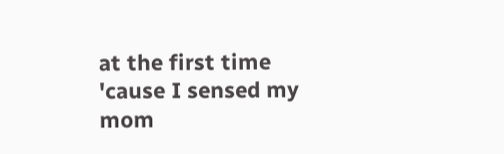at the first time 'cause I sensed my mom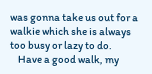was gonna take us out for a walkie which she is always too busy or lazy to do.
    Have a good walk, my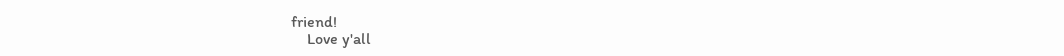friend!
    Love y'all